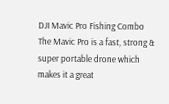DJI Mavic Pro Fishing Combo
The Mavic Pro is a fast, strong & super portable drone which makes it a great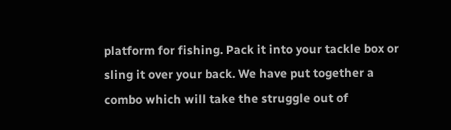platform for fishing. Pack it into your tackle box or sling it over your back. We have put together a combo which will take the struggle out of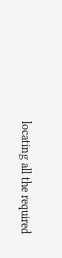locating all the required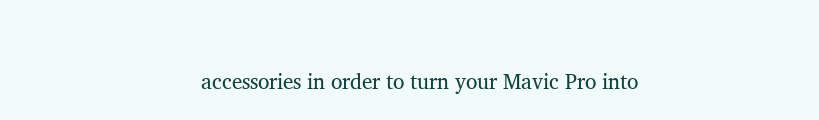accessories in order to turn your Mavic Pro into